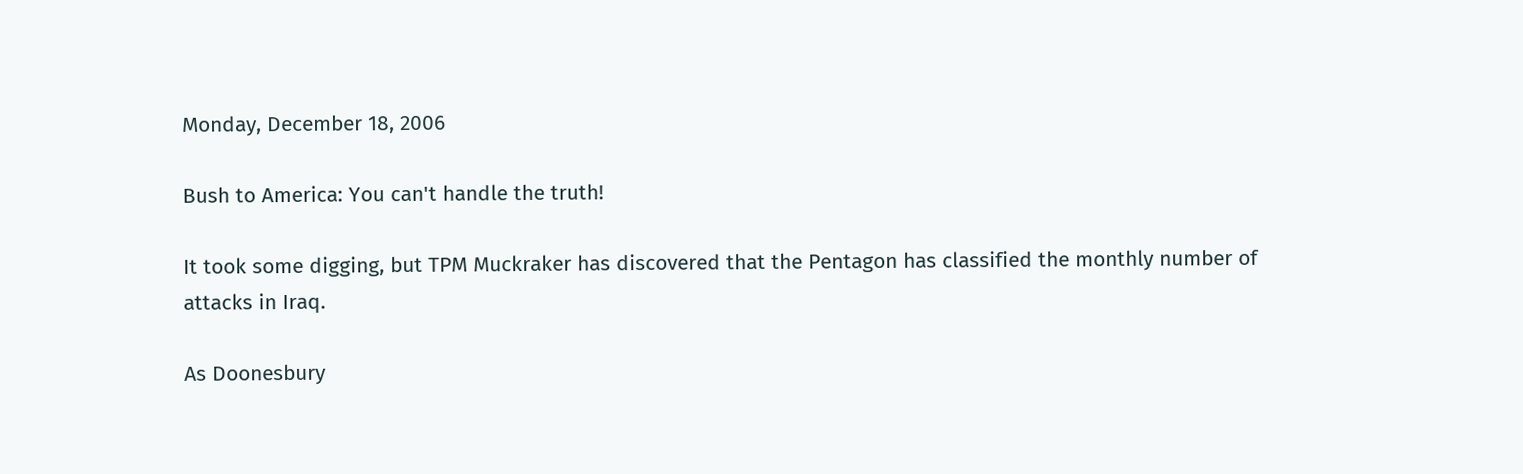Monday, December 18, 2006

Bush to America: You can't handle the truth!

It took some digging, but TPM Muckraker has discovered that the Pentagon has classified the monthly number of attacks in Iraq.

As Doonesbury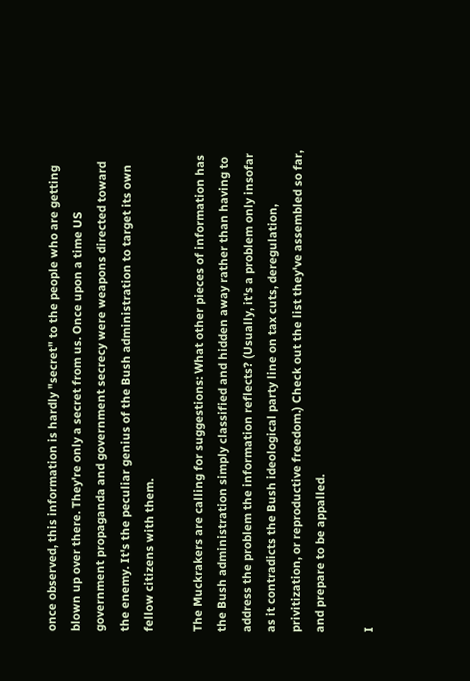once observed, this information is hardly "secret" to the people who are getting blown up over there. They're only a secret from us. Once upon a time US government propaganda and government secrecy were weapons directed toward the enemy. It's the peculiar genius of the Bush administration to target its own fellow citizens with them.

The Muckrakers are calling for suggestions: What other pieces of information has the Bush administration simply classified and hidden away rather than having to address the problem the information reflects? (Usually, it's a problem only insofar as it contradicts the Bush ideological party line on tax cuts, deregulation, privitization, or reproductive freedom.) Check out the list they've assembled so far, and prepare to be appalled.

I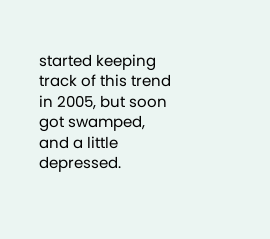started keeping track of this trend in 2005, but soon got swamped, and a little depressed.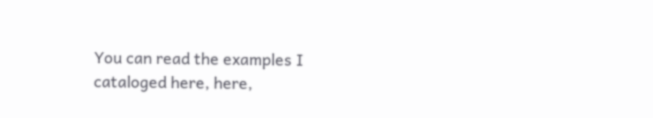You can read the examples I cataloged here, here,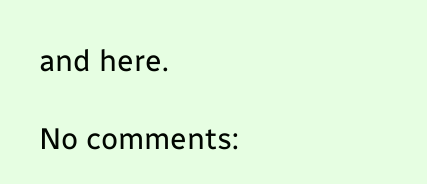and here.

No comments: